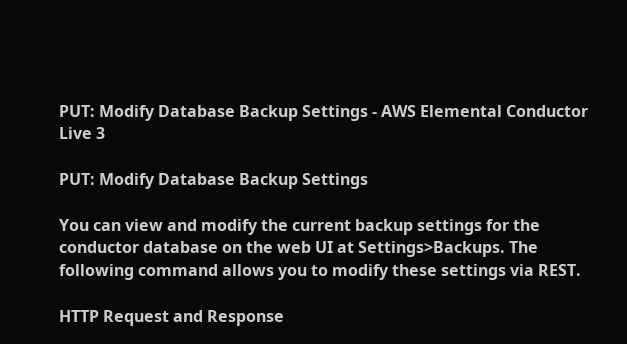PUT: Modify Database Backup Settings - AWS Elemental Conductor Live 3

PUT: Modify Database Backup Settings

You can view and modify the current backup settings for the conductor database on the web UI at Settings>Backups. The following command allows you to modify these settings via REST.

HTTP Request and Response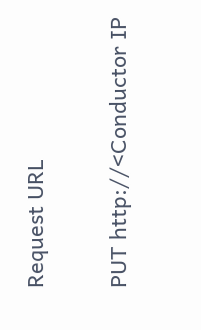Request URL

PUT http://<Conductor IP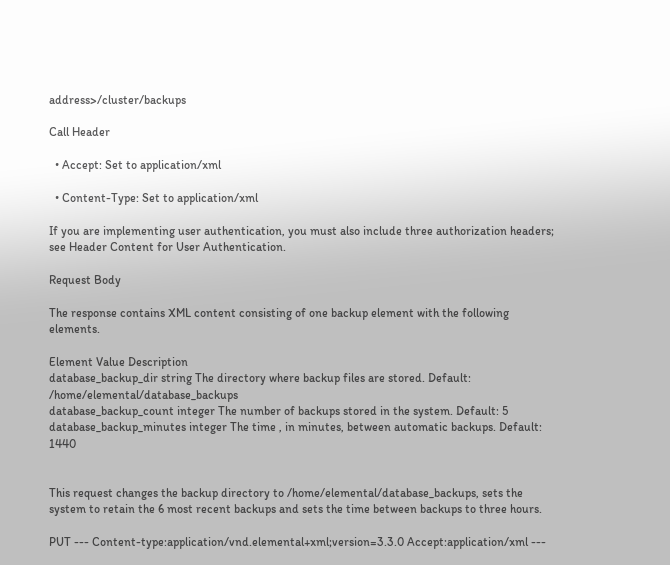address>/cluster/backups

Call Header

  • Accept: Set to application/xml

  • Content-Type: Set to application/xml

If you are implementing user authentication, you must also include three authorization headers; see Header Content for User Authentication.

Request Body

The response contains XML content consisting of one backup element with the following elements.

Element Value Description
database_backup_dir string The directory where backup files are stored. Default: /home/elemental/database_backups
database_backup_count integer The number of backups stored in the system. Default: 5
database_backup_minutes integer The time , in minutes, between automatic backups. Default: 1440


This request changes the backup directory to /home/elemental/database_backups, sets the system to retain the 6 most recent backups and sets the time between backups to three hours.

PUT --- Content-type:application/vnd.elemental+xml;version=3.3.0 Accept:application/xml ---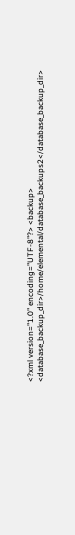<?xml version="1.0" encoding="UTF-8"?> <backup> <database_backup_dir>/home/elemental/database_backups2</database_backup_dir>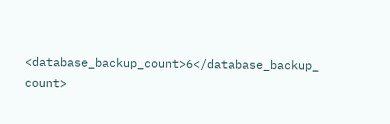<database_backup_count>6</database_backup_ count>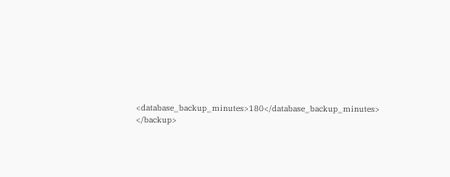<database_backup_minutes>180</database_backup_minutes> </backup>